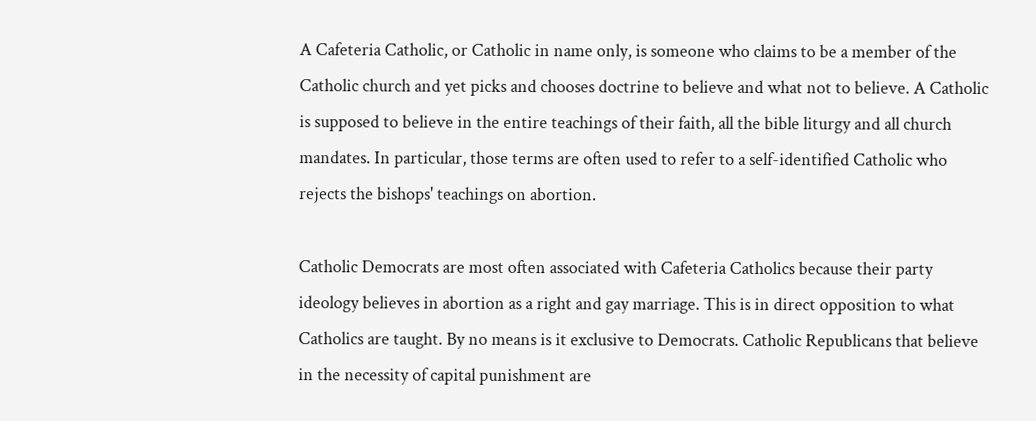A Cafeteria Catholic, or Catholic in name only, is someone who claims to be a member of the Catholic church and yet picks and chooses doctrine to believe and what not to believe. A Catholic is supposed to believe in the entire teachings of their faith, all the bible liturgy and all church mandates. In particular, those terms are often used to refer to a self-identified Catholic who rejects the bishops' teachings on abortion.

Catholic Democrats are most often associated with Cafeteria Catholics because their party ideology believes in abortion as a right and gay marriage. This is in direct opposition to what Catholics are taught. By no means is it exclusive to Democrats. Catholic Republicans that believe in the necessity of capital punishment are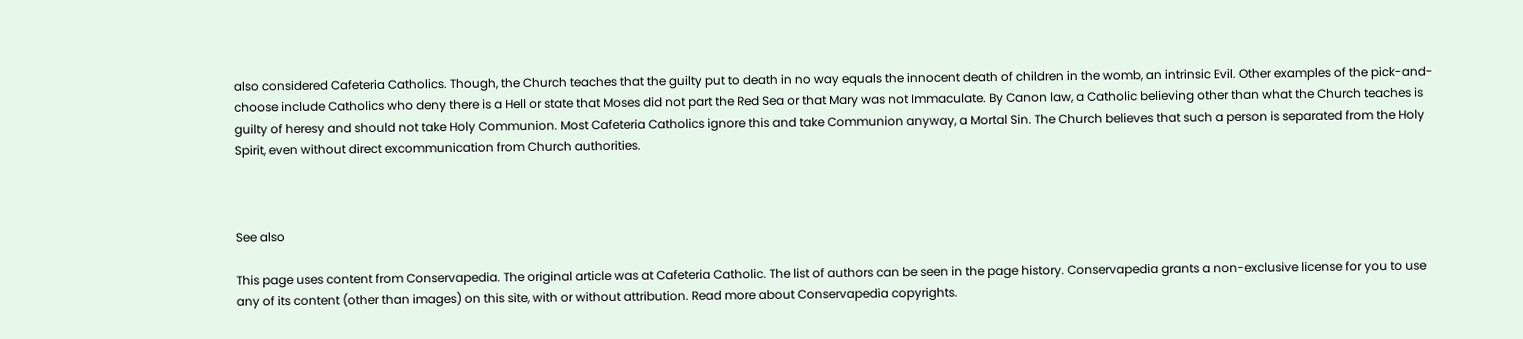also considered Cafeteria Catholics. Though, the Church teaches that the guilty put to death in no way equals the innocent death of children in the womb, an intrinsic Evil. Other examples of the pick-and-choose include Catholics who deny there is a Hell or state that Moses did not part the Red Sea or that Mary was not Immaculate. By Canon law, a Catholic believing other than what the Church teaches is guilty of heresy and should not take Holy Communion. Most Cafeteria Catholics ignore this and take Communion anyway, a Mortal Sin. The Church believes that such a person is separated from the Holy Spirit, even without direct excommunication from Church authorities.



See also

This page uses content from Conservapedia. The original article was at Cafeteria Catholic. The list of authors can be seen in the page history. Conservapedia grants a non-exclusive license for you to use any of its content (other than images) on this site, with or without attribution. Read more about Conservapedia copyrights.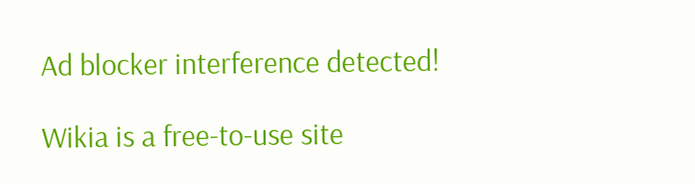Ad blocker interference detected!

Wikia is a free-to-use site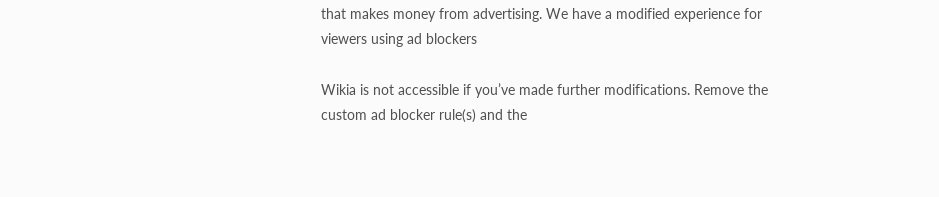that makes money from advertising. We have a modified experience for viewers using ad blockers

Wikia is not accessible if you’ve made further modifications. Remove the custom ad blocker rule(s) and the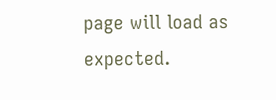page will load as expected.